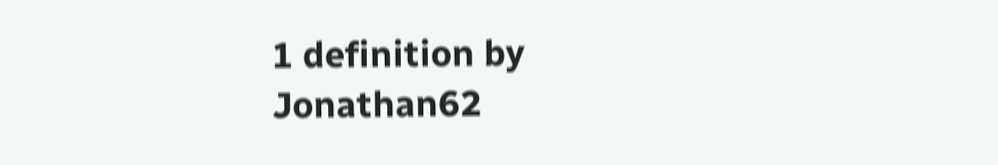1 definition by Jonathan62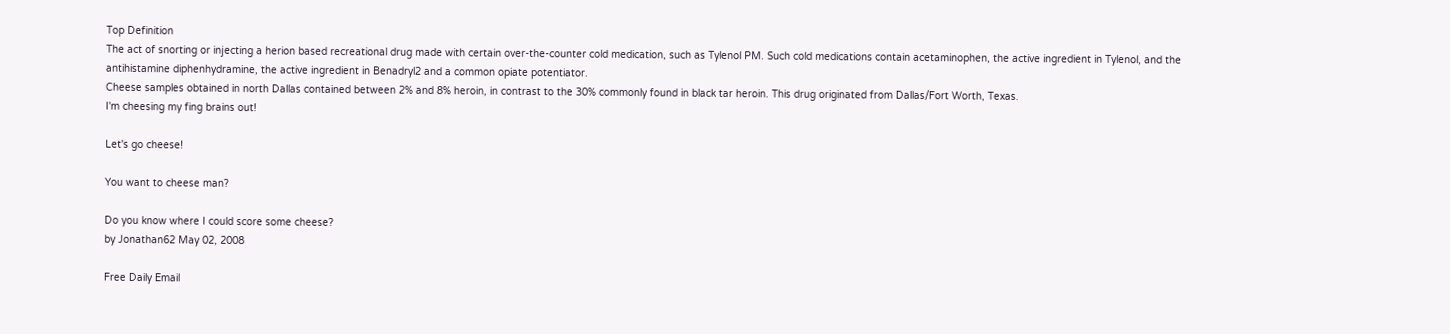Top Definition
The act of snorting or injecting a herion based recreational drug made with certain over-the-counter cold medication, such as Tylenol PM. Such cold medications contain acetaminophen, the active ingredient in Tylenol, and the antihistamine diphenhydramine, the active ingredient in Benadryl2 and a common opiate potentiator.
Cheese samples obtained in north Dallas contained between 2% and 8% heroin, in contrast to the 30% commonly found in black tar heroin. This drug originated from Dallas/Fort Worth, Texas.
I'm cheesing my fing brains out!

Let's go cheese!

You want to cheese man?

Do you know where I could score some cheese?
by Jonathan62 May 02, 2008

Free Daily Email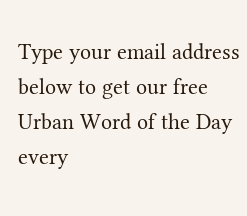Type your email address below to get our free Urban Word of the Day every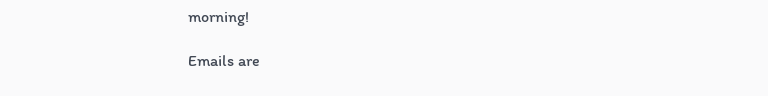morning!

Emails are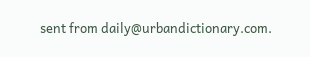sent from daily@urbandictionary.com.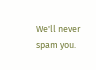We'll never spam you.